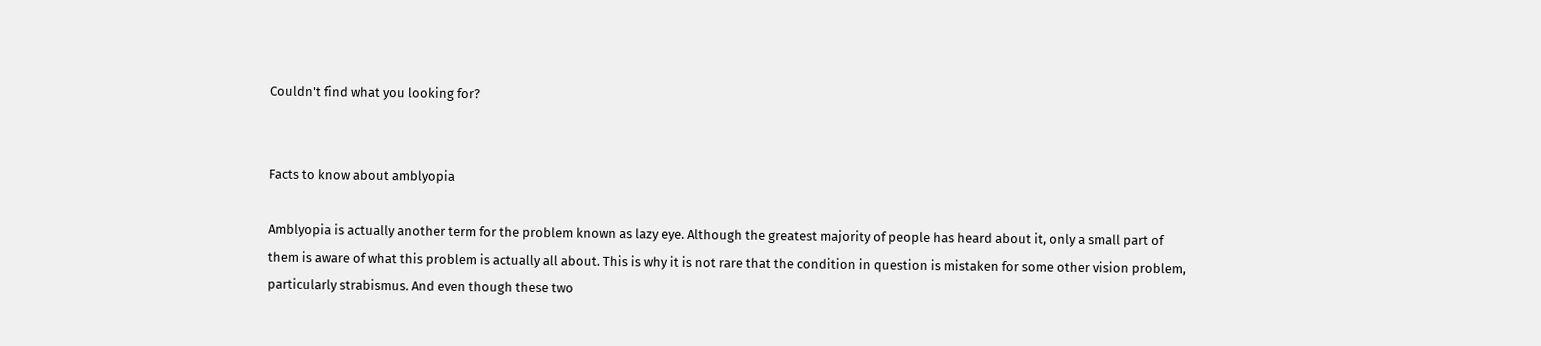Couldn't find what you looking for?


Facts to know about amblyopia

Amblyopia is actually another term for the problem known as lazy eye. Although the greatest majority of people has heard about it, only a small part of them is aware of what this problem is actually all about. This is why it is not rare that the condition in question is mistaken for some other vision problem, particularly strabismus. And even though these two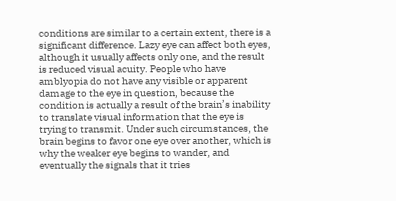conditions are similar to a certain extent, there is a significant difference. Lazy eye can affect both eyes, although it usually affects only one, and the result is reduced visual acuity. People who have amblyopia do not have any visible or apparent damage to the eye in question, because the condition is actually a result of the brain’s inability to translate visual information that the eye is trying to transmit. Under such circumstances, the brain begins to favor one eye over another, which is why the weaker eye begins to wander, and eventually the signals that it tries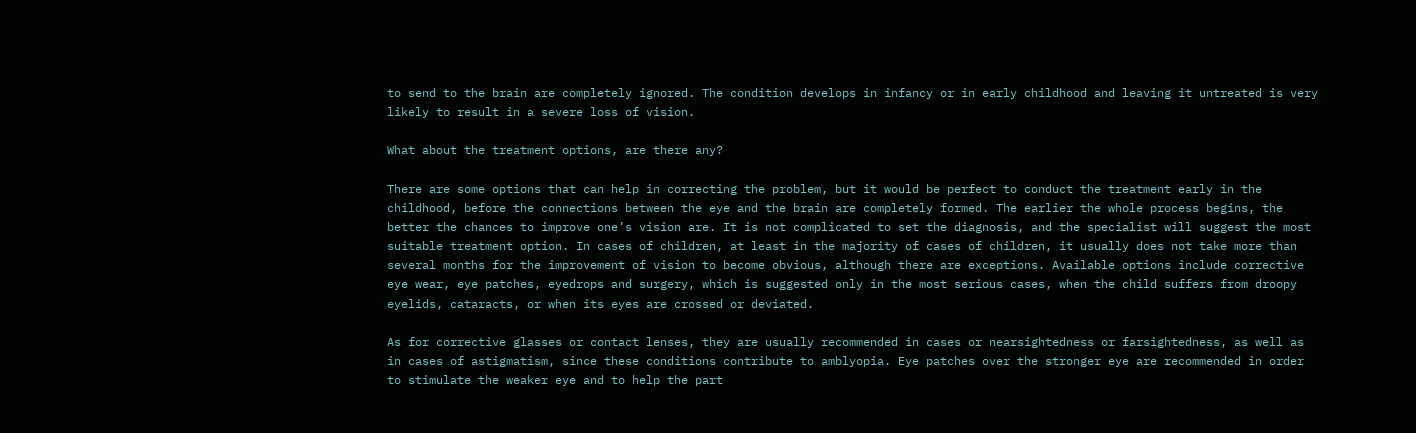to send to the brain are completely ignored. The condition develops in infancy or in early childhood and leaving it untreated is very likely to result in a severe loss of vision.

What about the treatment options, are there any?

There are some options that can help in correcting the problem, but it would be perfect to conduct the treatment early in the childhood, before the connections between the eye and the brain are completely formed. The earlier the whole process begins, the better the chances to improve one’s vision are. It is not complicated to set the diagnosis, and the specialist will suggest the most suitable treatment option. In cases of children, at least in the majority of cases of children, it usually does not take more than several months for the improvement of vision to become obvious, although there are exceptions. Available options include corrective eye wear, eye patches, eyedrops and surgery, which is suggested only in the most serious cases, when the child suffers from droopy eyelids, cataracts, or when its eyes are crossed or deviated.

As for corrective glasses or contact lenses, they are usually recommended in cases or nearsightedness or farsightedness, as well as in cases of astigmatism, since these conditions contribute to amblyopia. Eye patches over the stronger eye are recommended in order to stimulate the weaker eye and to help the part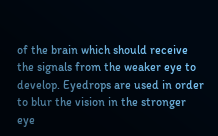of the brain which should receive the signals from the weaker eye to develop. Eyedrops are used in order to blur the vision in the stronger eye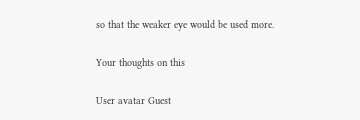so that the weaker eye would be used more.

Your thoughts on this

User avatar Guest